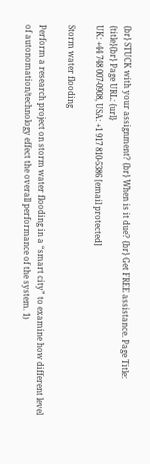{br} STUCK with your assignment? {br} When is it due? {br} Get FREE assistance. Page Title: {title}{br} Page URL: {url}
UK: +44 748 007-0908, USA: +1 917 810-5386 [email protected]

Storm water flooding

Perform a research project on storm water flooding in a “smart city” to examine how different level of autonomation/technology effect the overall performance of the system. 1)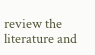review the literature and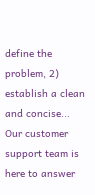define the problem, 2) establish a clean and concise...
Our customer support team is here to answer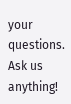your questions. Ask us anything!